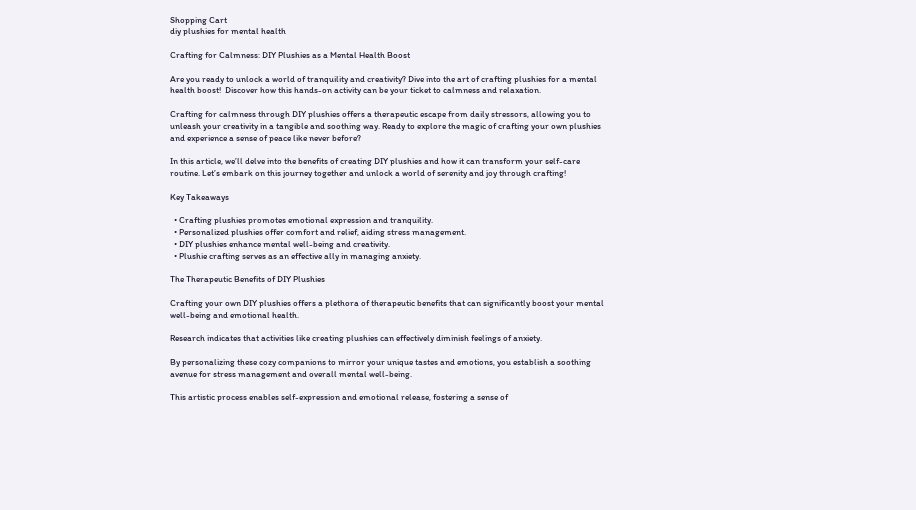Shopping Cart
diy plushies for mental health

Crafting for Calmness: DIY Plushies as a Mental Health Boost

Are you ready to unlock a world of tranquility and creativity? Dive into the art of crafting plushies for a mental health boost!  Discover how this hands-on activity can be your ticket to calmness and relaxation.

Crafting for calmness through DIY plushies offers a therapeutic escape from daily stressors, allowing you to unleash your creativity in a tangible and soothing way. Ready to explore the magic of crafting your own plushies and experience a sense of peace like never before?

In this article, we’ll delve into the benefits of creating DIY plushies and how it can transform your self-care routine. Let’s embark on this journey together and unlock a world of serenity and joy through crafting!

Key Takeaways

  • Crafting plushies promotes emotional expression and tranquility.
  • Personalized plushies offer comfort and relief, aiding stress management.
  • DIY plushies enhance mental well-being and creativity.
  • Plushie crafting serves as an effective ally in managing anxiety.

The Therapeutic Benefits of DIY Plushies

Crafting your own DIY plushies offers a plethora of therapeutic benefits that can significantly boost your mental well-being and emotional health.

Research indicates that activities like creating plushies can effectively diminish feelings of anxiety.

By personalizing these cozy companions to mirror your unique tastes and emotions, you establish a soothing avenue for stress management and overall mental well-being.

This artistic process enables self-expression and emotional release, fostering a sense of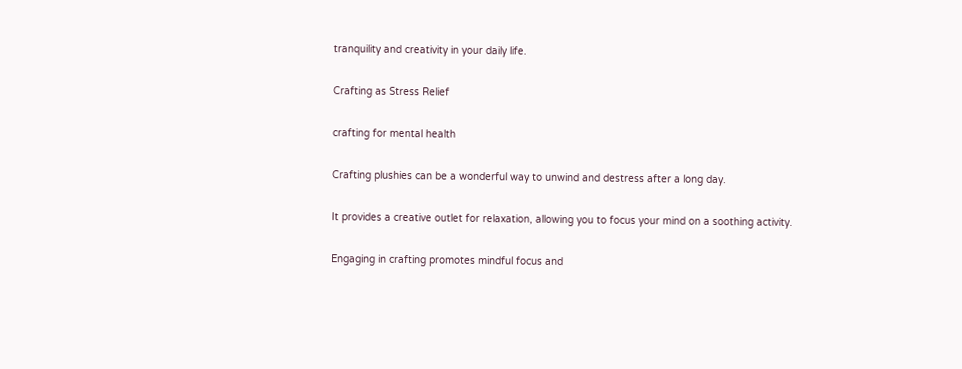tranquility and creativity in your daily life.

Crafting as Stress Relief

crafting for mental health

Crafting plushies can be a wonderful way to unwind and destress after a long day.

It provides a creative outlet for relaxation, allowing you to focus your mind on a soothing activity.

Engaging in crafting promotes mindful focus and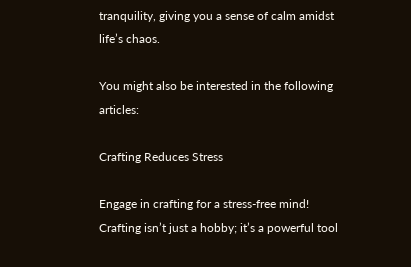tranquility, giving you a sense of calm amidst life’s chaos.

You might also be interested in the following articles:

Crafting Reduces Stress

Engage in crafting for a stress-free mind! Crafting isn’t just a hobby; it’s a powerful tool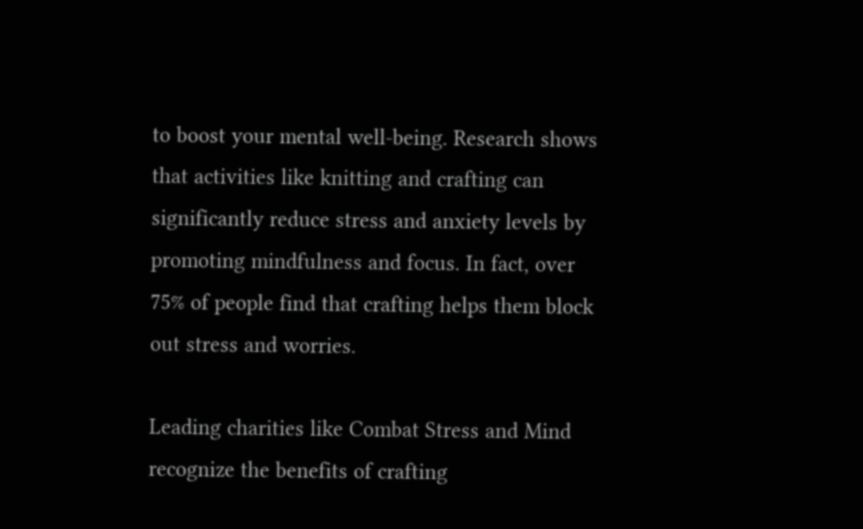to boost your mental well-being. Research shows that activities like knitting and crafting can significantly reduce stress and anxiety levels by promoting mindfulness and focus. In fact, over 75% of people find that crafting helps them block out stress and worries.

Leading charities like Combat Stress and Mind recognize the benefits of crafting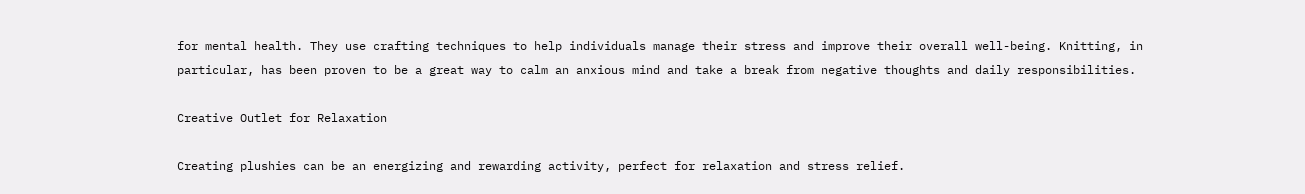for mental health. They use crafting techniques to help individuals manage their stress and improve their overall well-being. Knitting, in particular, has been proven to be a great way to calm an anxious mind and take a break from negative thoughts and daily responsibilities.

Creative Outlet for Relaxation

Creating plushies can be an energizing and rewarding activity, perfect for relaxation and stress relief.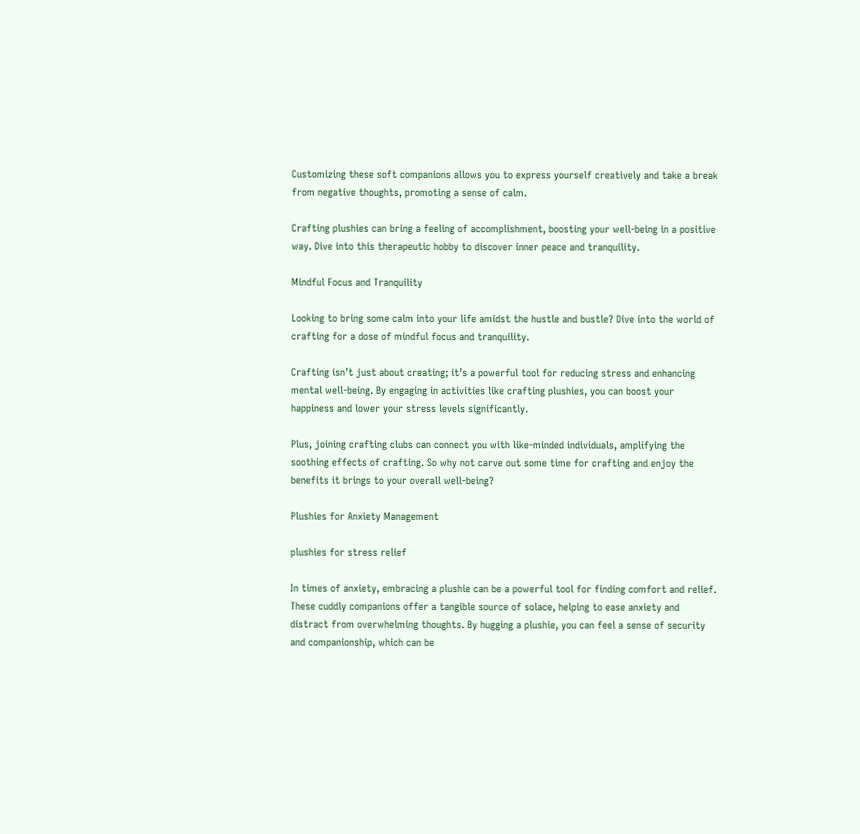Customizing these soft companions allows you to express yourself creatively and take a break from negative thoughts, promoting a sense of calm.

Crafting plushies can bring a feeling of accomplishment, boosting your well-being in a positive way. Dive into this therapeutic hobby to discover inner peace and tranquility.

Mindful Focus and Tranquility

Looking to bring some calm into your life amidst the hustle and bustle? Dive into the world of crafting for a dose of mindful focus and tranquility.

Crafting isn’t just about creating; it’s a powerful tool for reducing stress and enhancing mental well-being. By engaging in activities like crafting plushies, you can boost your happiness and lower your stress levels significantly.

Plus, joining crafting clubs can connect you with like-minded individuals, amplifying the soothing effects of crafting. So why not carve out some time for crafting and enjoy the benefits it brings to your overall well-being?

Plushies for Anxiety Management

plushies for stress relief

In times of anxiety, embracing a plushie can be a powerful tool for finding comfort and relief. These cuddly companions offer a tangible source of solace, helping to ease anxiety and distract from overwhelming thoughts. By hugging a plushie, you can feel a sense of security and companionship, which can be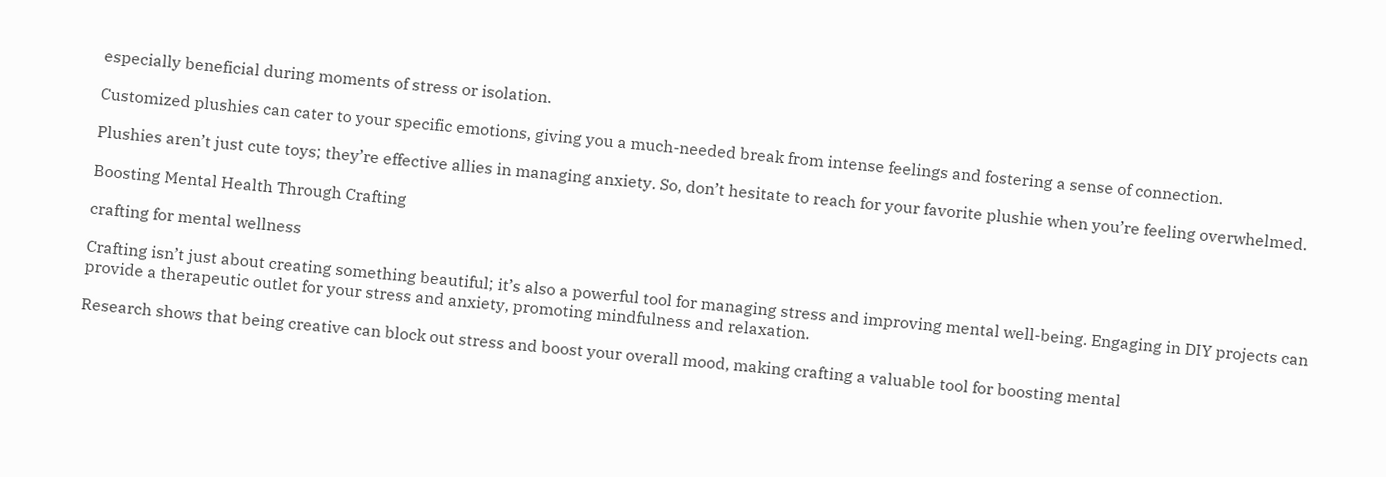especially beneficial during moments of stress or isolation.

Customized plushies can cater to your specific emotions, giving you a much-needed break from intense feelings and fostering a sense of connection.

Plushies aren’t just cute toys; they’re effective allies in managing anxiety. So, don’t hesitate to reach for your favorite plushie when you’re feeling overwhelmed.

Boosting Mental Health Through Crafting

crafting for mental wellness

Crafting isn’t just about creating something beautiful; it’s also a powerful tool for managing stress and improving mental well-being. Engaging in DIY projects can provide a therapeutic outlet for your stress and anxiety, promoting mindfulness and relaxation.

Research shows that being creative can block out stress and boost your overall mood, making crafting a valuable tool for boosting mental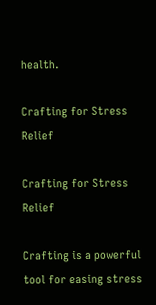health.

Crafting for Stress Relief

Crafting for Stress Relief

Crafting is a powerful tool for easing stress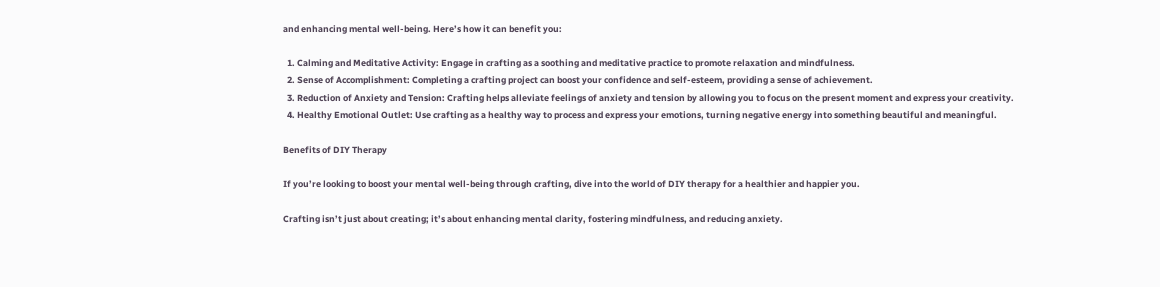and enhancing mental well-being. Here’s how it can benefit you:

  1. Calming and Meditative Activity: Engage in crafting as a soothing and meditative practice to promote relaxation and mindfulness.
  2. Sense of Accomplishment: Completing a crafting project can boost your confidence and self-esteem, providing a sense of achievement.
  3. Reduction of Anxiety and Tension: Crafting helps alleviate feelings of anxiety and tension by allowing you to focus on the present moment and express your creativity.
  4. Healthy Emotional Outlet: Use crafting as a healthy way to process and express your emotions, turning negative energy into something beautiful and meaningful.

Benefits of DIY Therapy

If you’re looking to boost your mental well-being through crafting, dive into the world of DIY therapy for a healthier and happier you.

Crafting isn’t just about creating; it’s about enhancing mental clarity, fostering mindfulness, and reducing anxiety.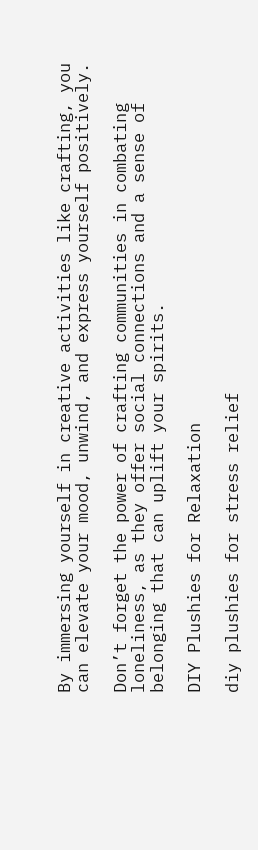By immersing yourself in creative activities like crafting, you can elevate your mood, unwind, and express yourself positively.

Don’t forget the power of crafting communities in combating loneliness, as they offer social connections and a sense of belonging that can uplift your spirits.

DIY Plushies for Relaxation

diy plushies for stress relief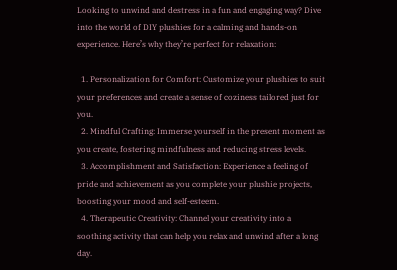Looking to unwind and destress in a fun and engaging way? Dive into the world of DIY plushies for a calming and hands-on experience. Here’s why they’re perfect for relaxation:

  1. Personalization for Comfort: Customize your plushies to suit your preferences and create a sense of coziness tailored just for you.
  2. Mindful Crafting: Immerse yourself in the present moment as you create, fostering mindfulness and reducing stress levels.
  3. Accomplishment and Satisfaction: Experience a feeling of pride and achievement as you complete your plushie projects, boosting your mood and self-esteem.
  4. Therapeutic Creativity: Channel your creativity into a soothing activity that can help you relax and unwind after a long day.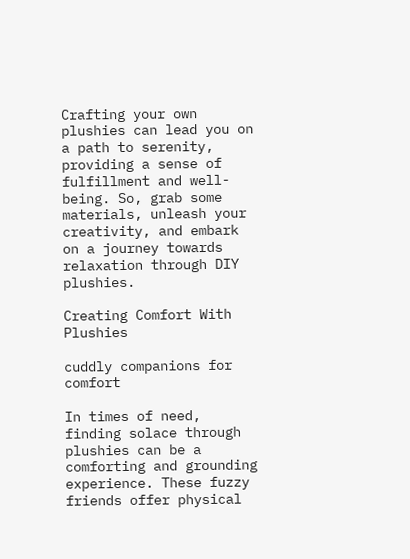Crafting your own plushies can lead you on a path to serenity, providing a sense of fulfillment and well-being. So, grab some materials, unleash your creativity, and embark on a journey towards relaxation through DIY plushies.

Creating Comfort With Plushies

cuddly companions for comfort

In times of need, finding solace through plushies can be a comforting and grounding experience. These fuzzy friends offer physical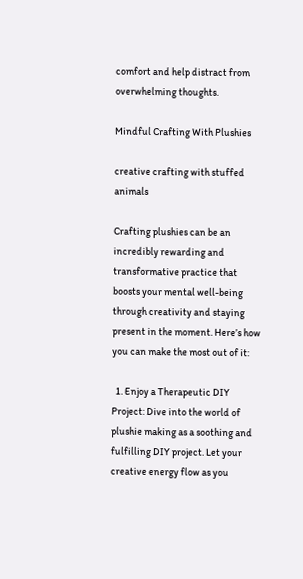comfort and help distract from overwhelming thoughts.

Mindful Crafting With Plushies

creative crafting with stuffed animals

Crafting plushies can be an incredibly rewarding and transformative practice that boosts your mental well-being through creativity and staying present in the moment. Here’s how you can make the most out of it:

  1. Enjoy a Therapeutic DIY Project: Dive into the world of plushie making as a soothing and fulfilling DIY project. Let your creative energy flow as you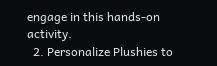engage in this hands-on activity.
  2. Personalize Plushies to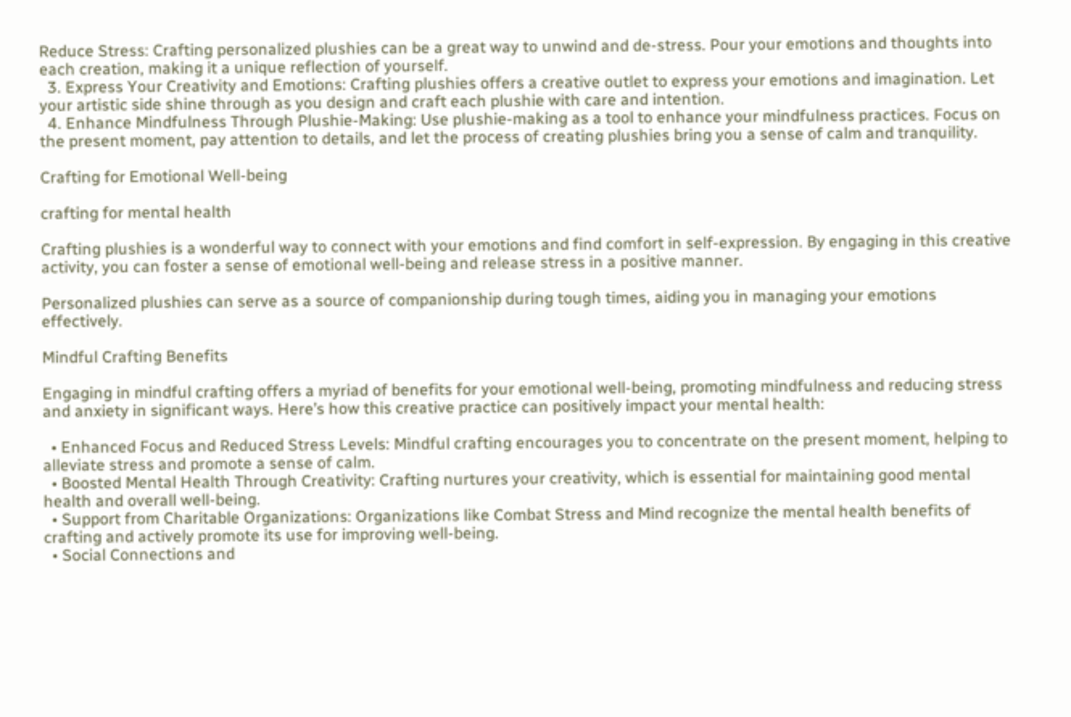Reduce Stress: Crafting personalized plushies can be a great way to unwind and de-stress. Pour your emotions and thoughts into each creation, making it a unique reflection of yourself.
  3. Express Your Creativity and Emotions: Crafting plushies offers a creative outlet to express your emotions and imagination. Let your artistic side shine through as you design and craft each plushie with care and intention.
  4. Enhance Mindfulness Through Plushie-Making: Use plushie-making as a tool to enhance your mindfulness practices. Focus on the present moment, pay attention to details, and let the process of creating plushies bring you a sense of calm and tranquility.

Crafting for Emotional Well-being

crafting for mental health

Crafting plushies is a wonderful way to connect with your emotions and find comfort in self-expression. By engaging in this creative activity, you can foster a sense of emotional well-being and release stress in a positive manner.

Personalized plushies can serve as a source of companionship during tough times, aiding you in managing your emotions effectively.

Mindful Crafting Benefits

Engaging in mindful crafting offers a myriad of benefits for your emotional well-being, promoting mindfulness and reducing stress and anxiety in significant ways. Here’s how this creative practice can positively impact your mental health:

  • Enhanced Focus and Reduced Stress Levels: Mindful crafting encourages you to concentrate on the present moment, helping to alleviate stress and promote a sense of calm.
  • Boosted Mental Health Through Creativity: Crafting nurtures your creativity, which is essential for maintaining good mental health and overall well-being.
  • Support from Charitable Organizations: Organizations like Combat Stress and Mind recognize the mental health benefits of crafting and actively promote its use for improving well-being.
  • Social Connections and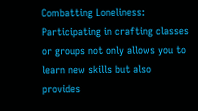Combatting Loneliness: Participating in crafting classes or groups not only allows you to learn new skills but also provides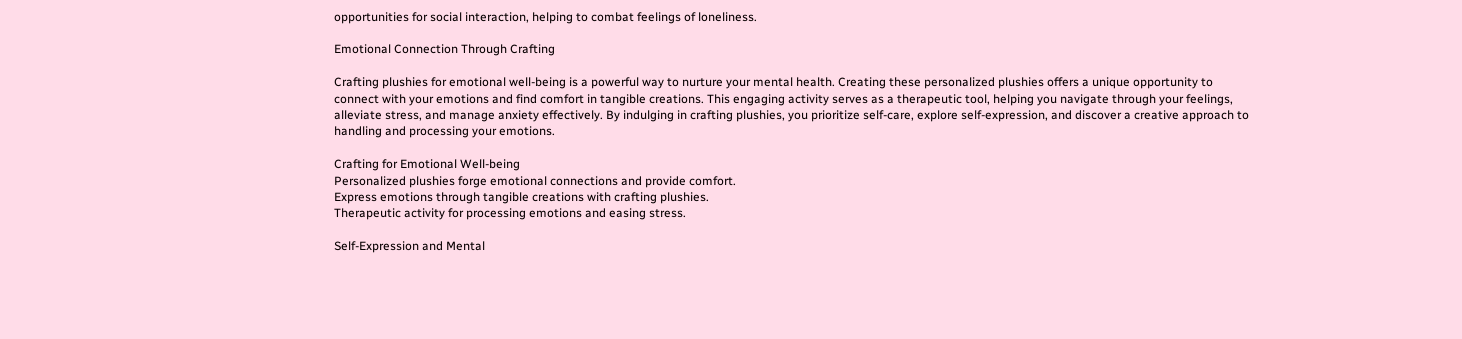opportunities for social interaction, helping to combat feelings of loneliness.

Emotional Connection Through Crafting

Crafting plushies for emotional well-being is a powerful way to nurture your mental health. Creating these personalized plushies offers a unique opportunity to connect with your emotions and find comfort in tangible creations. This engaging activity serves as a therapeutic tool, helping you navigate through your feelings, alleviate stress, and manage anxiety effectively. By indulging in crafting plushies, you prioritize self-care, explore self-expression, and discover a creative approach to handling and processing your emotions.

Crafting for Emotional Well-being
Personalized plushies forge emotional connections and provide comfort.
Express emotions through tangible creations with crafting plushies.
Therapeutic activity for processing emotions and easing stress.

Self-Expression and Mental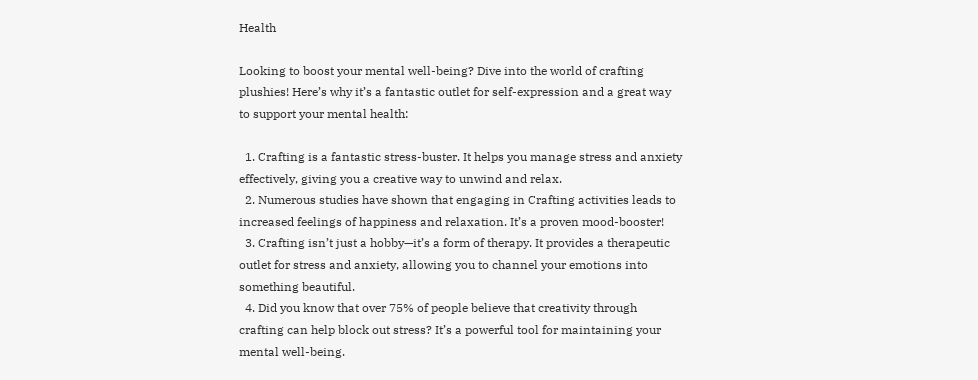Health

Looking to boost your mental well-being? Dive into the world of crafting plushies! Here’s why it’s a fantastic outlet for self-expression and a great way to support your mental health:

  1. Crafting is a fantastic stress-buster. It helps you manage stress and anxiety effectively, giving you a creative way to unwind and relax.
  2. Numerous studies have shown that engaging in Crafting activities leads to increased feelings of happiness and relaxation. It’s a proven mood-booster!
  3. Crafting isn’t just a hobby—it’s a form of therapy. It provides a therapeutic outlet for stress and anxiety, allowing you to channel your emotions into something beautiful.
  4. Did you know that over 75% of people believe that creativity through crafting can help block out stress? It’s a powerful tool for maintaining your mental well-being.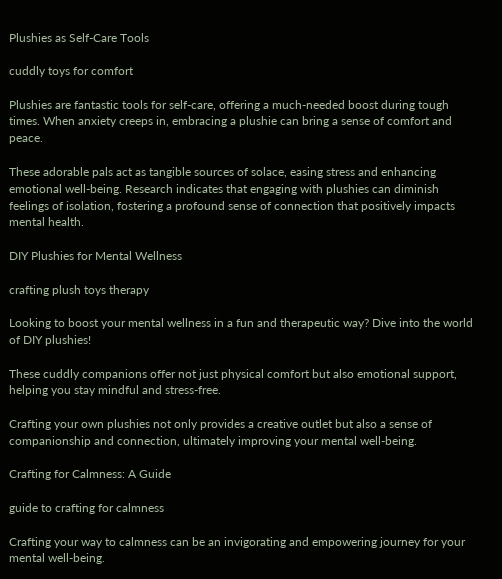Plushies as Self-Care Tools

cuddly toys for comfort

Plushies are fantastic tools for self-care, offering a much-needed boost during tough times. When anxiety creeps in, embracing a plushie can bring a sense of comfort and peace.

These adorable pals act as tangible sources of solace, easing stress and enhancing emotional well-being. Research indicates that engaging with plushies can diminish feelings of isolation, fostering a profound sense of connection that positively impacts mental health.

DIY Plushies for Mental Wellness

crafting plush toys therapy

Looking to boost your mental wellness in a fun and therapeutic way? Dive into the world of DIY plushies!

These cuddly companions offer not just physical comfort but also emotional support, helping you stay mindful and stress-free.

Crafting your own plushies not only provides a creative outlet but also a sense of companionship and connection, ultimately improving your mental well-being.

Crafting for Calmness: A Guide

guide to crafting for calmness

Crafting your way to calmness can be an invigorating and empowering journey for your mental well-being.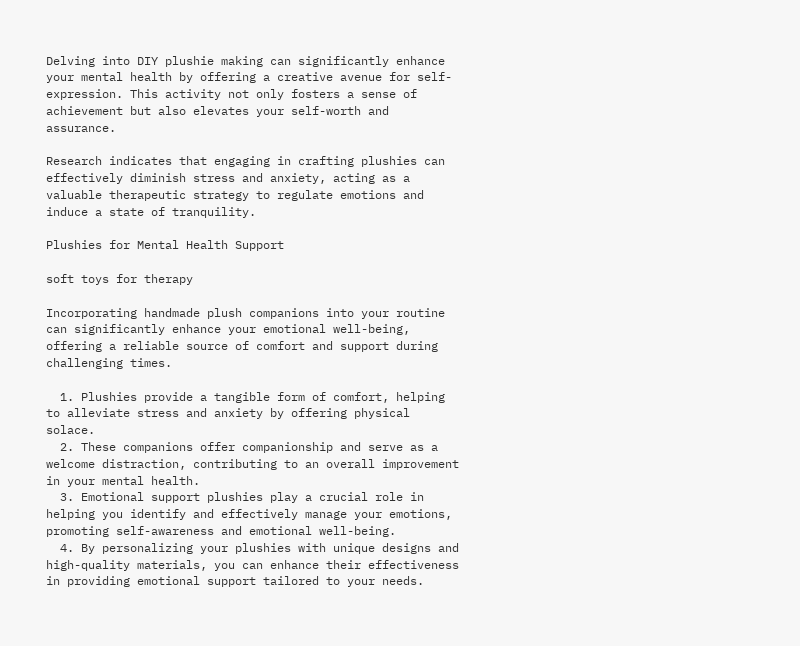Delving into DIY plushie making can significantly enhance your mental health by offering a creative avenue for self-expression. This activity not only fosters a sense of achievement but also elevates your self-worth and assurance.

Research indicates that engaging in crafting plushies can effectively diminish stress and anxiety, acting as a valuable therapeutic strategy to regulate emotions and induce a state of tranquility.

Plushies for Mental Health Support

soft toys for therapy

Incorporating handmade plush companions into your routine can significantly enhance your emotional well-being, offering a reliable source of comfort and support during challenging times.

  1. Plushies provide a tangible form of comfort, helping to alleviate stress and anxiety by offering physical solace.
  2. These companions offer companionship and serve as a welcome distraction, contributing to an overall improvement in your mental health.
  3. Emotional support plushies play a crucial role in helping you identify and effectively manage your emotions, promoting self-awareness and emotional well-being.
  4. By personalizing your plushies with unique designs and high-quality materials, you can enhance their effectiveness in providing emotional support tailored to your needs.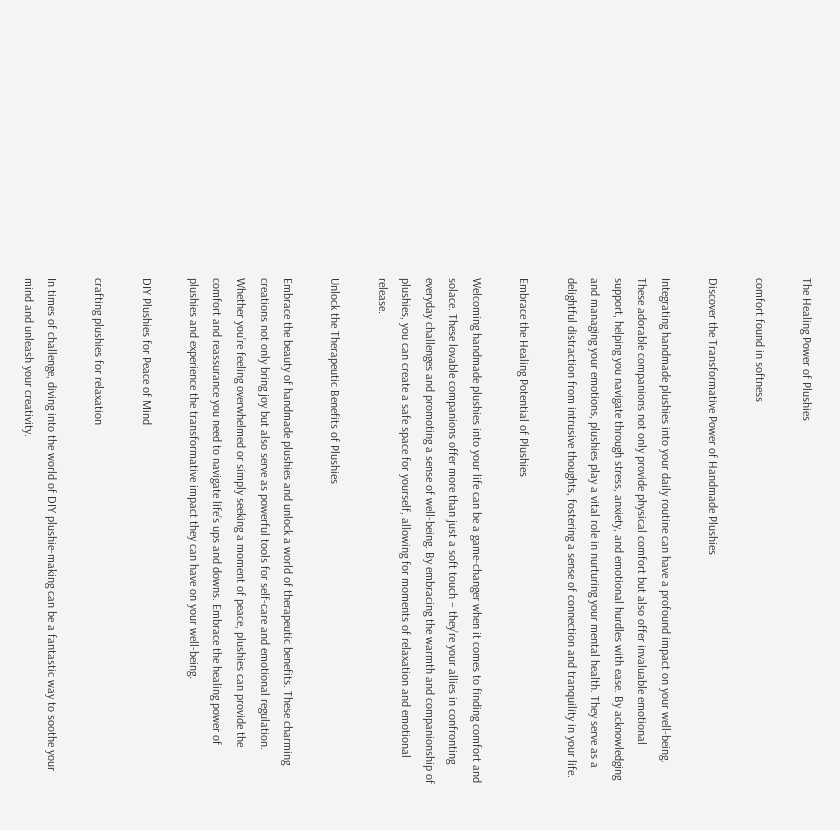The Healing Power of Plushies

comfort found in softness

Discover the Transformative Power of Handmade Plushies

Integrating handmade plushies into your daily routine can have a profound impact on your well-being. These adorable companions not only provide physical comfort but also offer invaluable emotional support, helping you navigate through stress, anxiety, and emotional hurdles with ease. By acknowledging and managing your emotions, plushies play a vital role in nurturing your mental health. They serve as a delightful distraction from intrusive thoughts, fostering a sense of connection and tranquility in your life.

Embrace the Healing Potential of Plushies

Welcoming handmade plushies into your life can be a game-changer when it comes to finding comfort and solace. These lovable companions offer more than just a soft touch – they’re your allies in confronting everyday challenges and promoting a sense of well-being. By embracing the warmth and companionship of plushies, you can create a safe space for yourself, allowing for moments of relaxation and emotional release.

Unlock the Therapeutic Benefits of Plushies

Embrace the beauty of handmade plushies and unlock a world of therapeutic benefits. These charming creations not only bring joy but also serve as powerful tools for self-care and emotional regulation. Whether you’re feeling overwhelmed or simply seeking a moment of peace, plushies can provide the comfort and reassurance you need to navigate life’s ups and downs. Embrace the healing power of plushies and experience the transformative impact they can have on your well-being.

DIY Plushies for Peace of Mind

crafting plushies for relaxation

In times of challenge, diving into the world of DIY plushie-making can be a fantastic way to soothe your mind and unleash your creativity.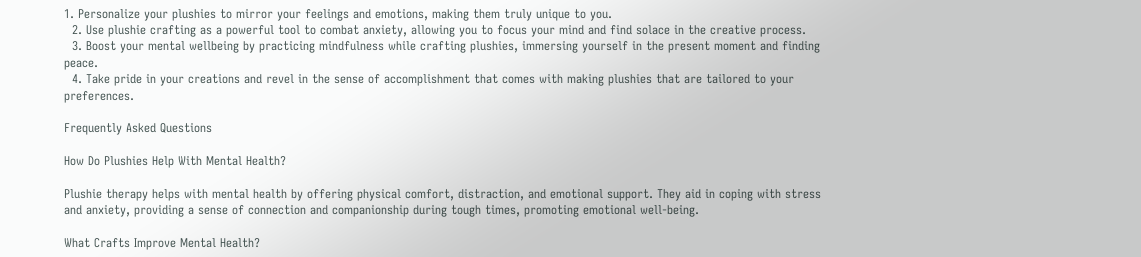1. Personalize your plushies to mirror your feelings and emotions, making them truly unique to you.
  2. Use plushie crafting as a powerful tool to combat anxiety, allowing you to focus your mind and find solace in the creative process.
  3. Boost your mental wellbeing by practicing mindfulness while crafting plushies, immersing yourself in the present moment and finding peace.
  4. Take pride in your creations and revel in the sense of accomplishment that comes with making plushies that are tailored to your preferences.

Frequently Asked Questions

How Do Plushies Help With Mental Health?

Plushie therapy helps with mental health by offering physical comfort, distraction, and emotional support. They aid in coping with stress and anxiety, providing a sense of connection and companionship during tough times, promoting emotional well-being.

What Crafts Improve Mental Health?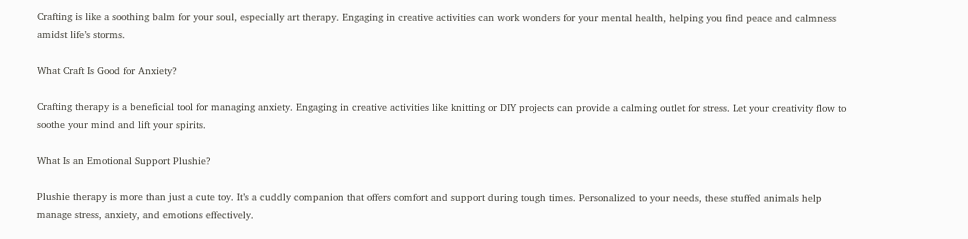Crafting is like a soothing balm for your soul, especially art therapy. Engaging in creative activities can work wonders for your mental health, helping you find peace and calmness amidst life’s storms.

What Craft Is Good for Anxiety?

Crafting therapy is a beneficial tool for managing anxiety. Engaging in creative activities like knitting or DIY projects can provide a calming outlet for stress. Let your creativity flow to soothe your mind and lift your spirits.

What Is an Emotional Support Plushie?

Plushie therapy is more than just a cute toy. It’s a cuddly companion that offers comfort and support during tough times. Personalized to your needs, these stuffed animals help manage stress, anxiety, and emotions effectively.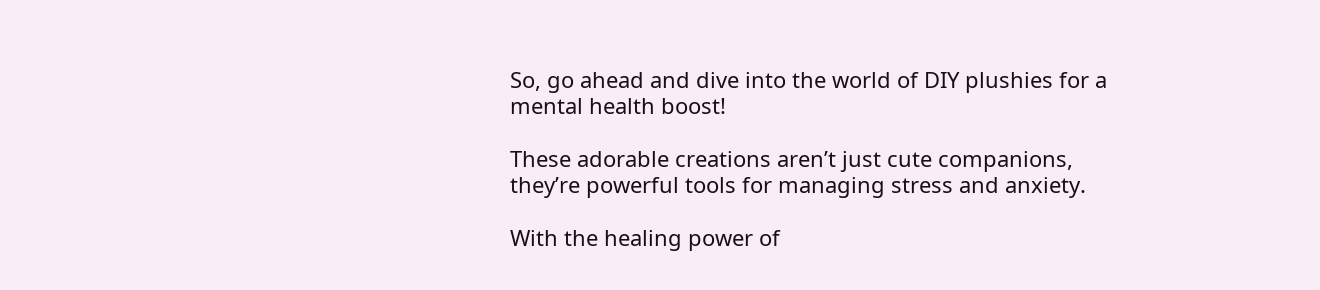So, go ahead and dive into the world of DIY plushies for a mental health boost!

These adorable creations aren’t just cute companions, they’re powerful tools for managing stress and anxiety.

With the healing power of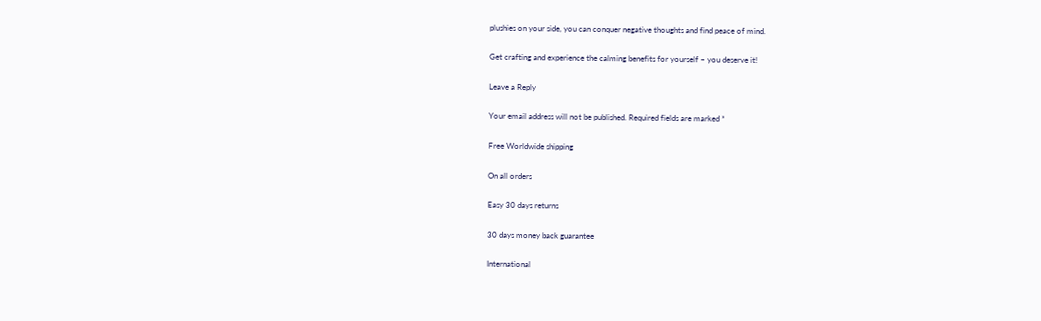plushies on your side, you can conquer negative thoughts and find peace of mind.

Get crafting and experience the calming benefits for yourself – you deserve it!

Leave a Reply

Your email address will not be published. Required fields are marked *

Free Worldwide shipping

On all orders

Easy 30 days returns

30 days money back guarantee

International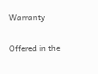Warranty

Offered in the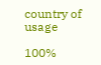country of usage

100%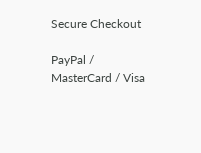Secure Checkout

PayPal / MasterCard / Visa